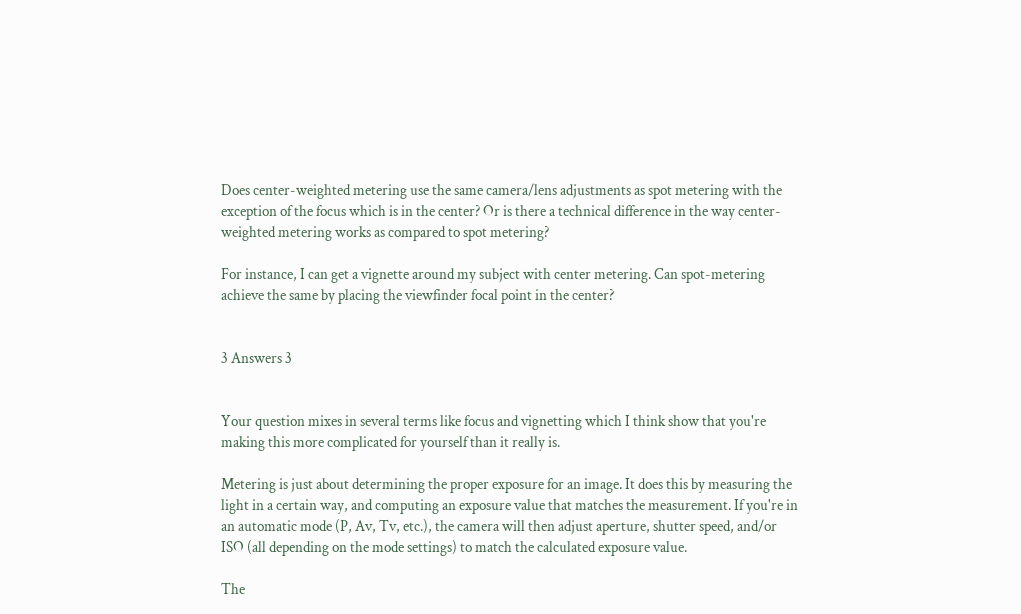Does center-weighted metering use the same camera/lens adjustments as spot metering with the exception of the focus which is in the center? Or is there a technical difference in the way center-weighted metering works as compared to spot metering?

For instance, I can get a vignette around my subject with center metering. Can spot-metering achieve the same by placing the viewfinder focal point in the center?


3 Answers 3


Your question mixes in several terms like focus and vignetting which I think show that you're making this more complicated for yourself than it really is.

Metering is just about determining the proper exposure for an image. It does this by measuring the light in a certain way, and computing an exposure value that matches the measurement. If you're in an automatic mode (P, Av, Tv, etc.), the camera will then adjust aperture, shutter speed, and/or ISO (all depending on the mode settings) to match the calculated exposure value.

The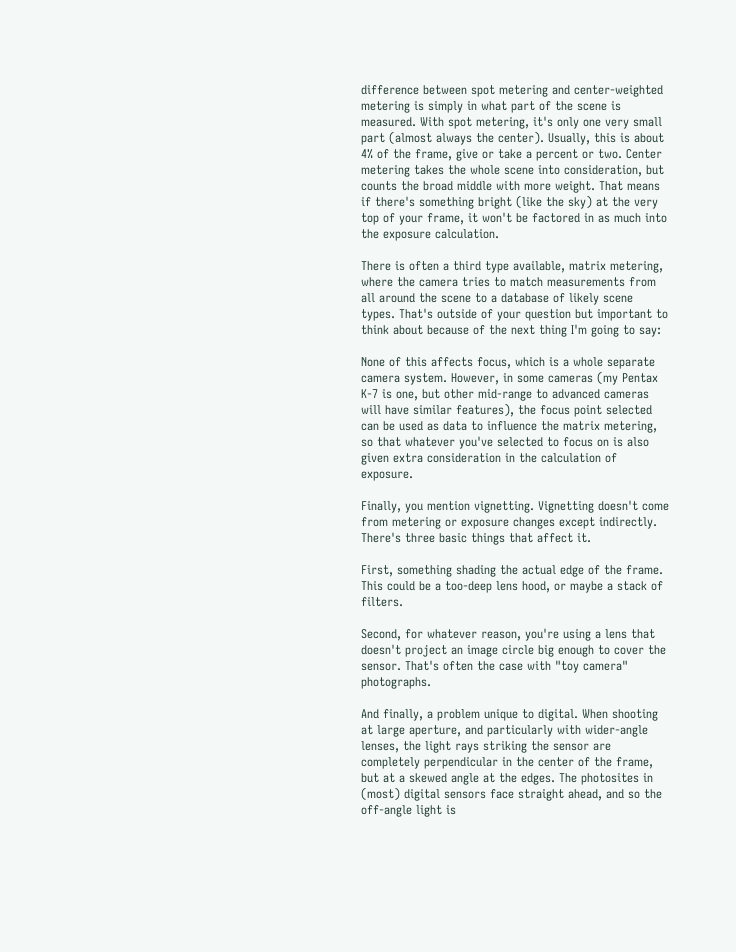difference between spot metering and center-weighted metering is simply in what part of the scene is measured. With spot metering, it's only one very small part (almost always the center). Usually, this is about 4% of the frame, give or take a percent or two. Center metering takes the whole scene into consideration, but counts the broad middle with more weight. That means if there's something bright (like the sky) at the very top of your frame, it won't be factored in as much into the exposure calculation.

There is often a third type available, matrix metering, where the camera tries to match measurements from all around the scene to a database of likely scene types. That's outside of your question but important to think about because of the next thing I'm going to say:

None of this affects focus, which is a whole separate camera system. However, in some cameras (my Pentax K-7 is one, but other mid-range to advanced cameras will have similar features), the focus point selected can be used as data to influence the matrix metering, so that whatever you've selected to focus on is also given extra consideration in the calculation of exposure.

Finally, you mention vignetting. Vignetting doesn't come from metering or exposure changes except indirectly. There's three basic things that affect it.

First, something shading the actual edge of the frame. This could be a too-deep lens hood, or maybe a stack of filters.

Second, for whatever reason, you're using a lens that doesn't project an image circle big enough to cover the sensor. That's often the case with "toy camera" photographs.

And finally, a problem unique to digital. When shooting at large aperture, and particularly with wider-angle lenses, the light rays striking the sensor are completely perpendicular in the center of the frame, but at a skewed angle at the edges. The photosites in (most) digital sensors face straight ahead, and so the off-angle light is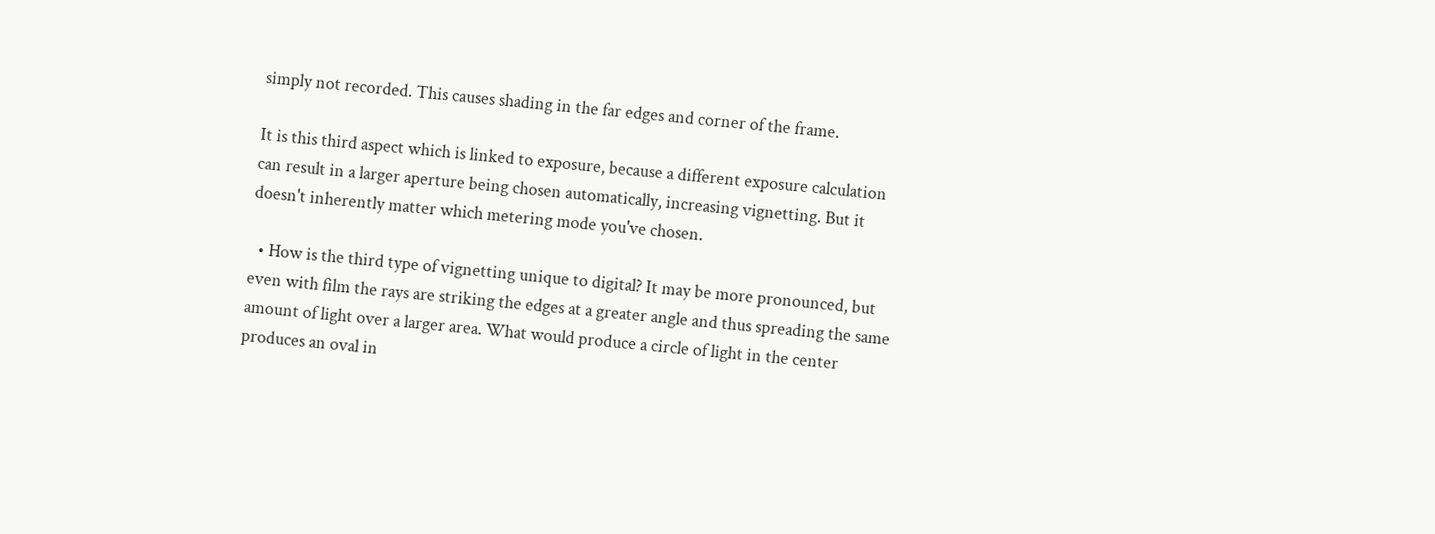simply not recorded. This causes shading in the far edges and corner of the frame.

It is this third aspect which is linked to exposure, because a different exposure calculation can result in a larger aperture being chosen automatically, increasing vignetting. But it doesn't inherently matter which metering mode you've chosen.

  • How is the third type of vignetting unique to digital? It may be more pronounced, but even with film the rays are striking the edges at a greater angle and thus spreading the same amount of light over a larger area. What would produce a circle of light in the center produces an oval in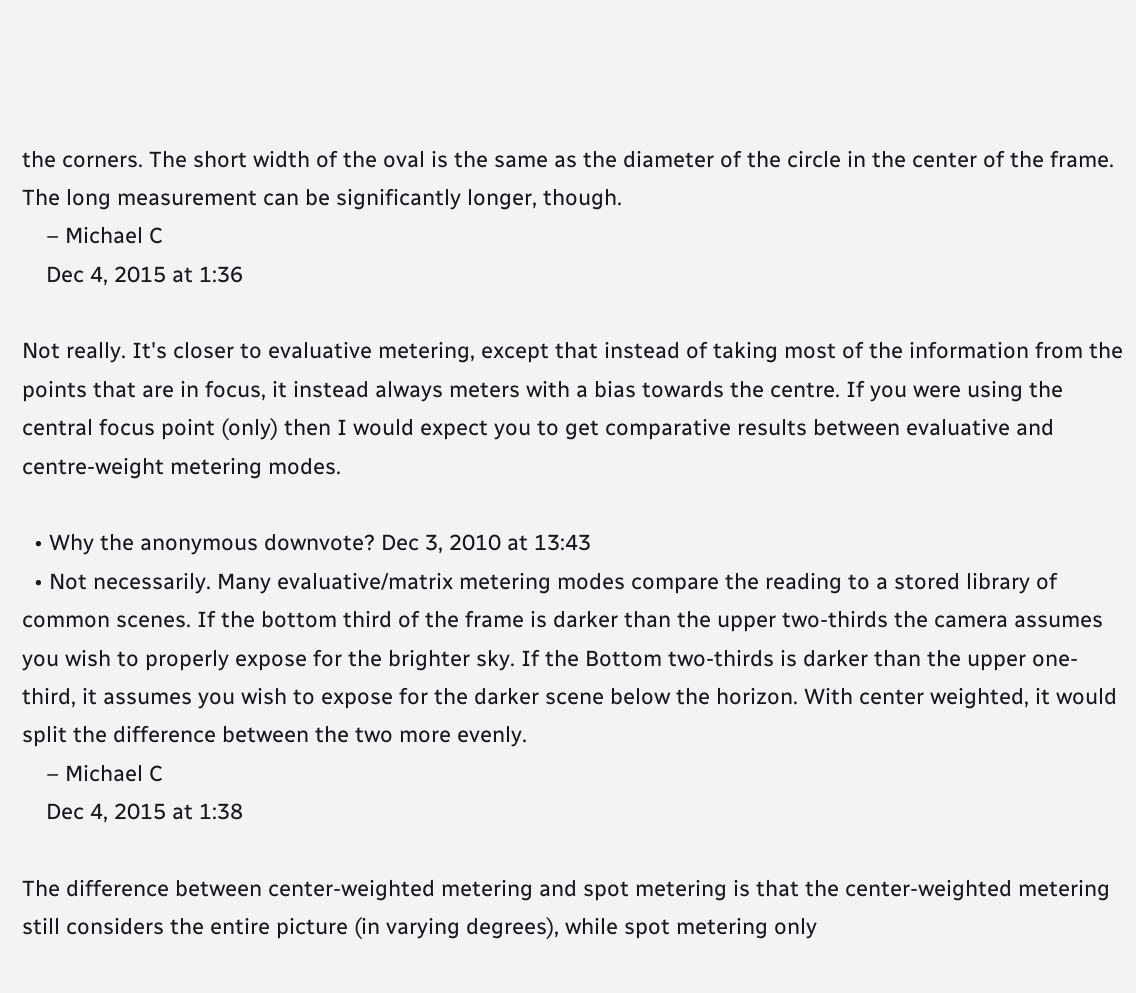the corners. The short width of the oval is the same as the diameter of the circle in the center of the frame. The long measurement can be significantly longer, though.
    – Michael C
    Dec 4, 2015 at 1:36

Not really. It's closer to evaluative metering, except that instead of taking most of the information from the points that are in focus, it instead always meters with a bias towards the centre. If you were using the central focus point (only) then I would expect you to get comparative results between evaluative and centre-weight metering modes.

  • Why the anonymous downvote? Dec 3, 2010 at 13:43
  • Not necessarily. Many evaluative/matrix metering modes compare the reading to a stored library of common scenes. If the bottom third of the frame is darker than the upper two-thirds the camera assumes you wish to properly expose for the brighter sky. If the Bottom two-thirds is darker than the upper one-third, it assumes you wish to expose for the darker scene below the horizon. With center weighted, it would split the difference between the two more evenly.
    – Michael C
    Dec 4, 2015 at 1:38

The difference between center-weighted metering and spot metering is that the center-weighted metering still considers the entire picture (in varying degrees), while spot metering only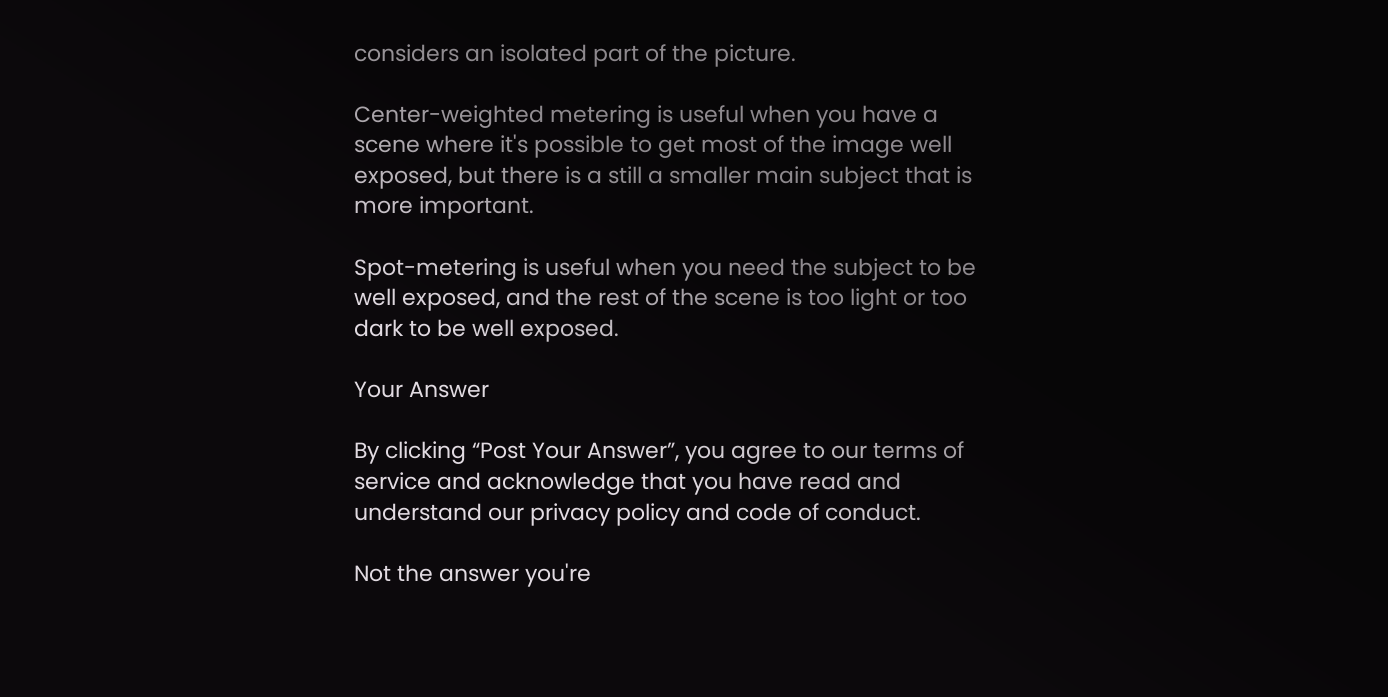considers an isolated part of the picture.

Center-weighted metering is useful when you have a scene where it's possible to get most of the image well exposed, but there is a still a smaller main subject that is more important.

Spot-metering is useful when you need the subject to be well exposed, and the rest of the scene is too light or too dark to be well exposed.

Your Answer

By clicking “Post Your Answer”, you agree to our terms of service and acknowledge that you have read and understand our privacy policy and code of conduct.

Not the answer you're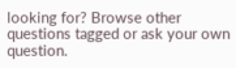looking for? Browse other questions tagged or ask your own question.